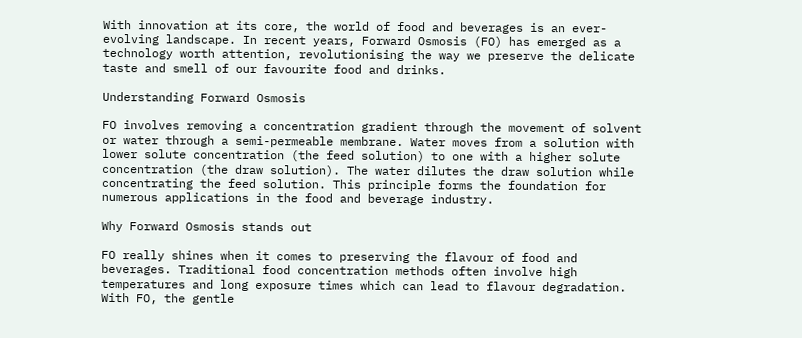With innovation at its core, the world of food and beverages is an ever-evolving landscape. In recent years, Forward Osmosis (FO) has emerged as a technology worth attention, revolutionising the way we preserve the delicate taste and smell of our favourite food and drinks.

Understanding Forward Osmosis

FO involves removing a concentration gradient through the movement of solvent or water through a semi-permeable membrane. Water moves from a solution with lower solute concentration (the feed solution) to one with a higher solute concentration (the draw solution). The water dilutes the draw solution while concentrating the feed solution. This principle forms the foundation for numerous applications in the food and beverage industry.

Why Forward Osmosis stands out

FO really shines when it comes to preserving the flavour of food and beverages. Traditional food concentration methods often involve high temperatures and long exposure times which can lead to flavour degradation. With FO, the gentle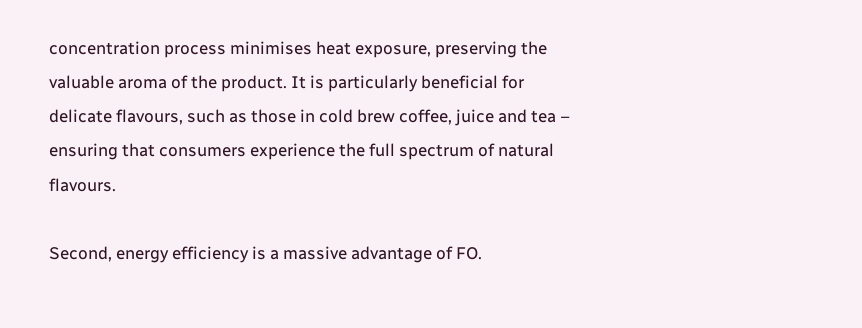concentration process minimises heat exposure, preserving the valuable aroma of the product. It is particularly beneficial for delicate flavours, such as those in cold brew coffee, juice and tea – ensuring that consumers experience the full spectrum of natural flavours.

Second, energy efficiency is a massive advantage of FO.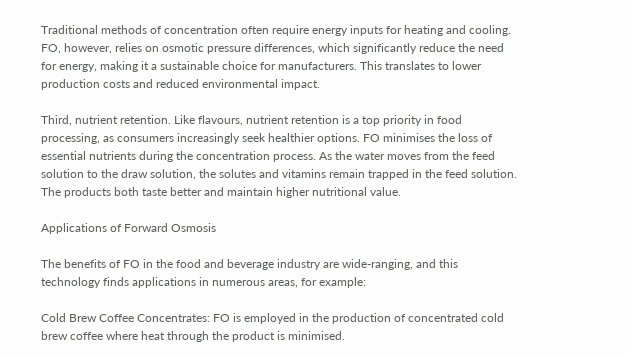Traditional methods of concentration often require energy inputs for heating and cooling. FO, however, relies on osmotic pressure differences, which significantly reduce the need for energy, making it a sustainable choice for manufacturers. This translates to lower production costs and reduced environmental impact.

Third, nutrient retention. Like flavours, nutrient retention is a top priority in food processing, as consumers increasingly seek healthier options. FO minimises the loss of essential nutrients during the concentration process. As the water moves from the feed solution to the draw solution, the solutes and vitamins remain trapped in the feed solution. The products both taste better and maintain higher nutritional value.

Applications of Forward Osmosis

The benefits of FO in the food and beverage industry are wide-ranging, and this technology finds applications in numerous areas, for example:

Cold Brew Coffee Concentrates: FO is employed in the production of concentrated cold brew coffee where heat through the product is minimised.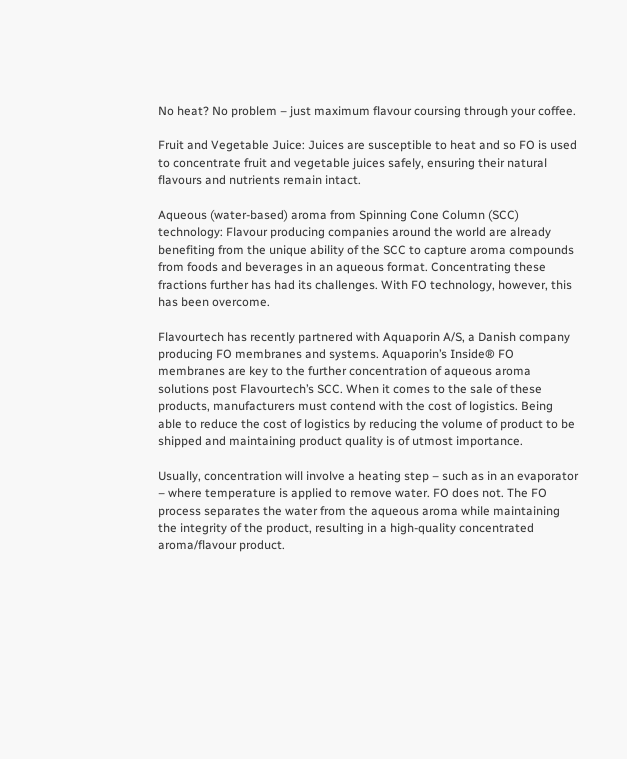No heat? No problem – just maximum flavour coursing through your coffee.

Fruit and Vegetable Juice: Juices are susceptible to heat and so FO is used to concentrate fruit and vegetable juices safely, ensuring their natural flavours and nutrients remain intact.

Aqueous (water-based) aroma from Spinning Cone Column (SCC) technology: Flavour producing companies around the world are already benefiting from the unique ability of the SCC to capture aroma compounds from foods and beverages in an aqueous format. Concentrating these fractions further has had its challenges. With FO technology, however, this has been overcome.

Flavourtech has recently partnered with Aquaporin A/S, a Danish company producing FO membranes and systems. Aquaporin’s Inside® FO membranes are key to the further concentration of aqueous aroma solutions post Flavourtech’s SCC. When it comes to the sale of these products, manufacturers must contend with the cost of logistics. Being able to reduce the cost of logistics by reducing the volume of product to be shipped and maintaining product quality is of utmost importance.

Usually, concentration will involve a heating step – such as in an evaporator – where temperature is applied to remove water. FO does not. The FO process separates the water from the aqueous aroma while maintaining the integrity of the product, resulting in a high-quality concentrated aroma/flavour product.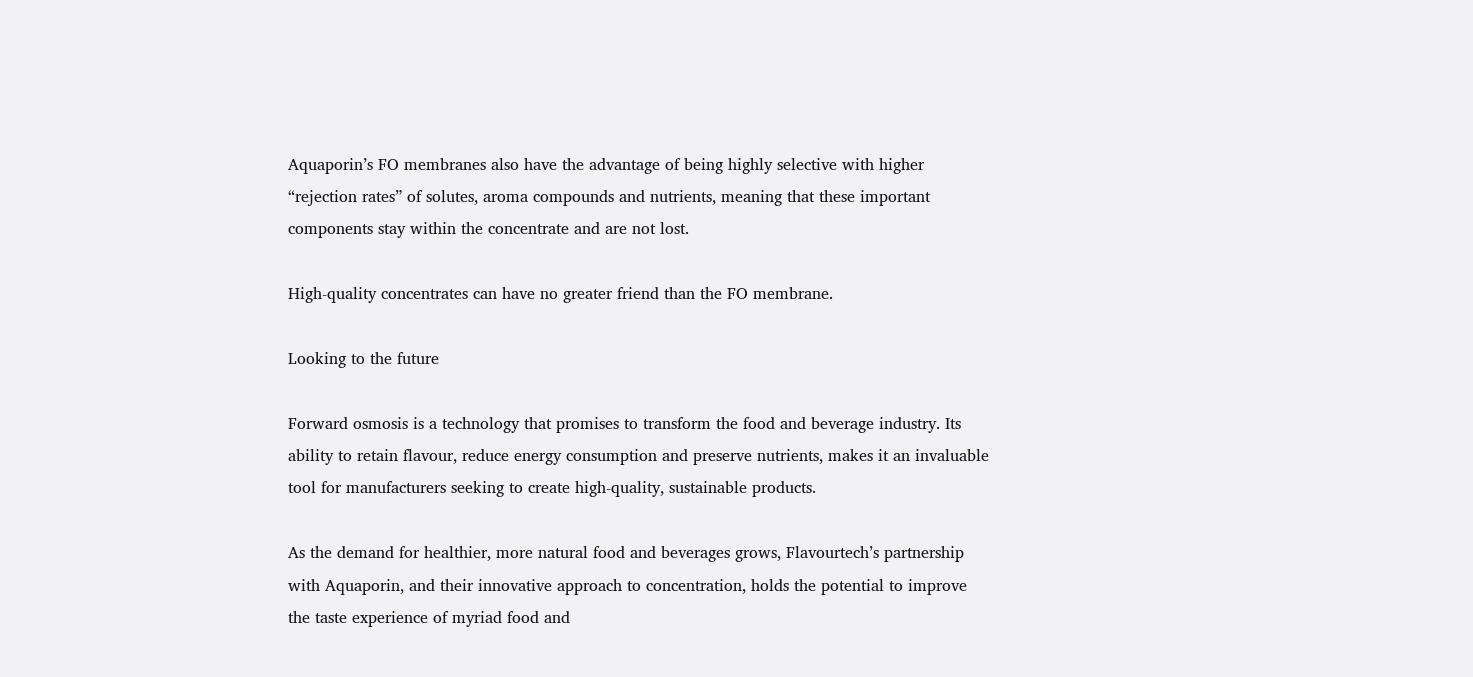Aquaporin’s FO membranes also have the advantage of being highly selective with higher “rejection rates” of solutes, aroma compounds and nutrients, meaning that these important components stay within the concentrate and are not lost.

High-quality concentrates can have no greater friend than the FO membrane.

Looking to the future

Forward osmosis is a technology that promises to transform the food and beverage industry. Its ability to retain flavour, reduce energy consumption and preserve nutrients, makes it an invaluable tool for manufacturers seeking to create high-quality, sustainable products.

As the demand for healthier, more natural food and beverages grows, Flavourtech’s partnership with Aquaporin, and their innovative approach to concentration, holds the potential to improve the taste experience of myriad food and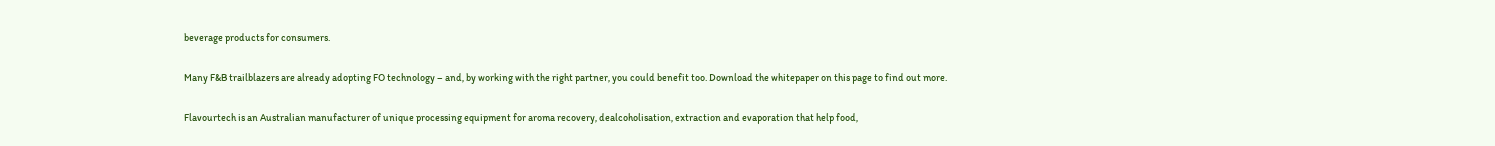beverage products for consumers.

Many F&B trailblazers are already adopting FO technology – and, by working with the right partner, you could benefit too. Download the whitepaper on this page to find out more.

Flavourtech is an Australian manufacturer of unique processing equipment for aroma recovery, dealcoholisation, extraction and evaporation that help food,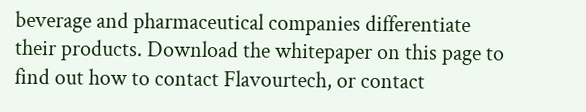beverage and pharmaceutical companies differentiate their products. Download the whitepaper on this page to find out how to contact Flavourtech, or contact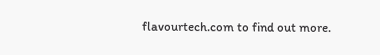flavourtech.com to find out more.